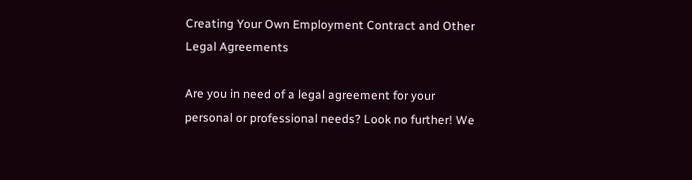Creating Your Own Employment Contract and Other Legal Agreements

Are you in need of a legal agreement for your personal or professional needs? Look no further! We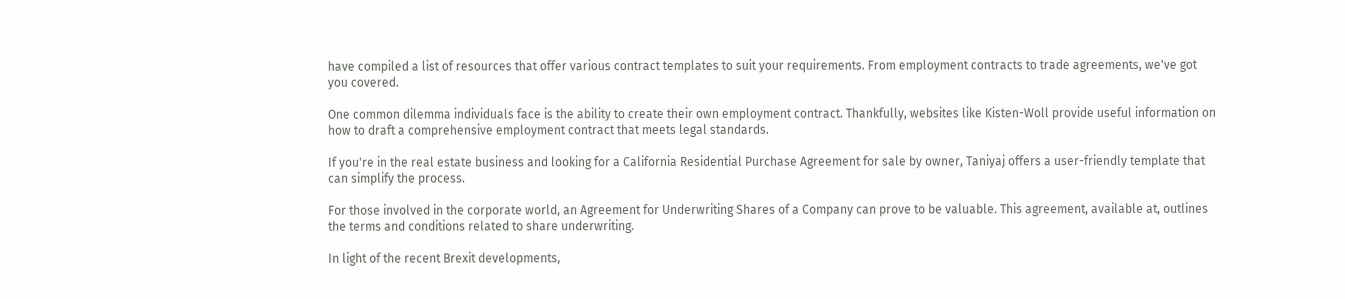have compiled a list of resources that offer various contract templates to suit your requirements. From employment contracts to trade agreements, we've got you covered.

One common dilemma individuals face is the ability to create their own employment contract. Thankfully, websites like Kisten-Woll provide useful information on how to draft a comprehensive employment contract that meets legal standards.

If you're in the real estate business and looking for a California Residential Purchase Agreement for sale by owner, Taniyaj offers a user-friendly template that can simplify the process.

For those involved in the corporate world, an Agreement for Underwriting Shares of a Company can prove to be valuable. This agreement, available at, outlines the terms and conditions related to share underwriting.

In light of the recent Brexit developments,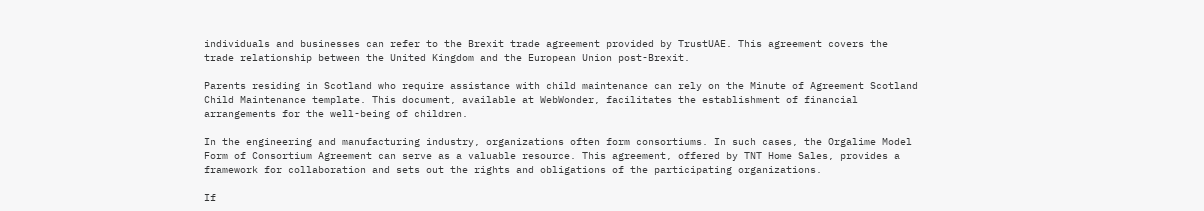individuals and businesses can refer to the Brexit trade agreement provided by TrustUAE. This agreement covers the trade relationship between the United Kingdom and the European Union post-Brexit.

Parents residing in Scotland who require assistance with child maintenance can rely on the Minute of Agreement Scotland Child Maintenance template. This document, available at WebWonder, facilitates the establishment of financial arrangements for the well-being of children.

In the engineering and manufacturing industry, organizations often form consortiums. In such cases, the Orgalime Model Form of Consortium Agreement can serve as a valuable resource. This agreement, offered by TNT Home Sales, provides a framework for collaboration and sets out the rights and obligations of the participating organizations.

If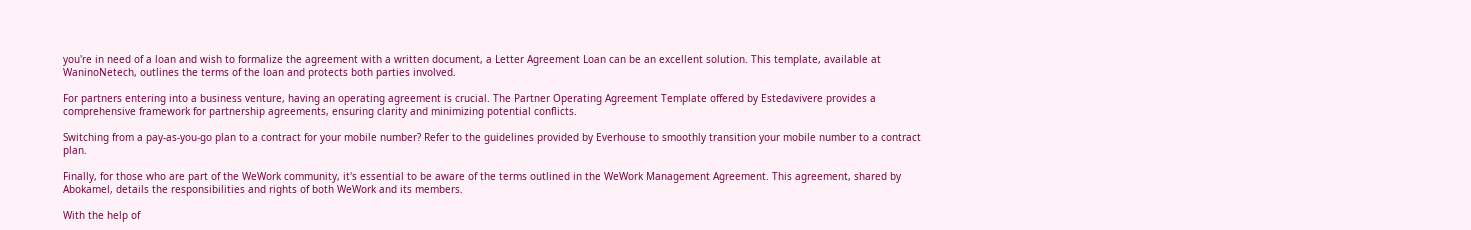you're in need of a loan and wish to formalize the agreement with a written document, a Letter Agreement Loan can be an excellent solution. This template, available at WaninoNetech, outlines the terms of the loan and protects both parties involved.

For partners entering into a business venture, having an operating agreement is crucial. The Partner Operating Agreement Template offered by Estedavivere provides a comprehensive framework for partnership agreements, ensuring clarity and minimizing potential conflicts.

Switching from a pay-as-you-go plan to a contract for your mobile number? Refer to the guidelines provided by Everhouse to smoothly transition your mobile number to a contract plan.

Finally, for those who are part of the WeWork community, it's essential to be aware of the terms outlined in the WeWork Management Agreement. This agreement, shared by Abokamel, details the responsibilities and rights of both WeWork and its members.

With the help of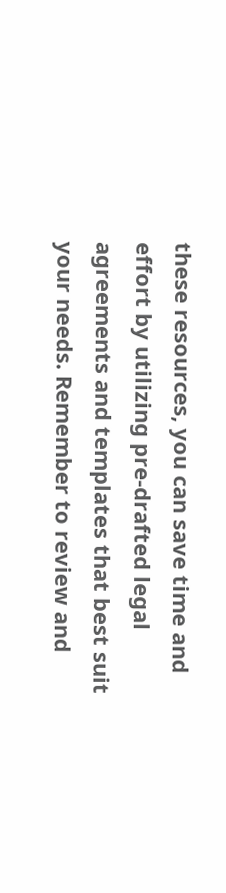these resources, you can save time and effort by utilizing pre-drafted legal agreements and templates that best suit your needs. Remember to review and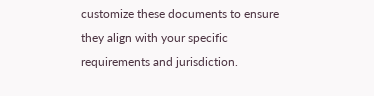customize these documents to ensure they align with your specific requirements and jurisdiction.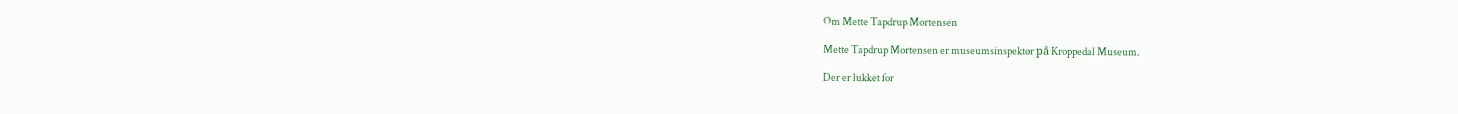Om Mette Tapdrup Mortensen

Mette Tapdrup Mortensen er museumsinspektør på Kroppedal Museum.

Der er lukket for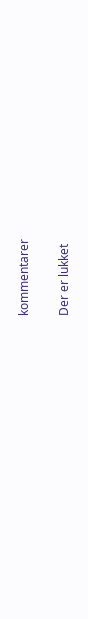kommentarer

Der er lukket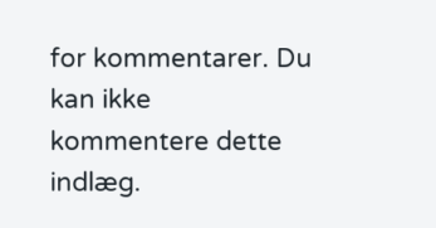for kommentarer. Du kan ikke kommentere dette indlæg.